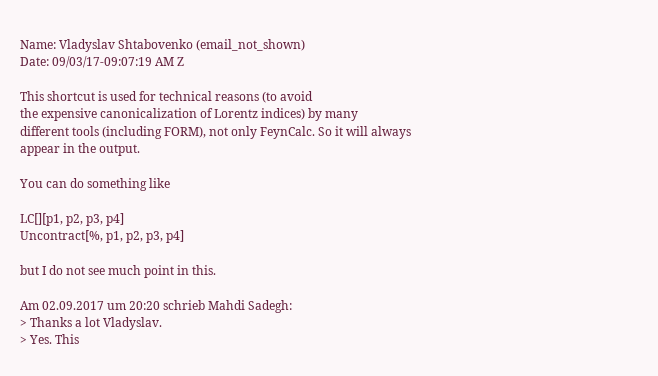Name: Vladyslav Shtabovenko (email_not_shown)
Date: 09/03/17-09:07:19 AM Z

This shortcut is used for technical reasons (to avoid
the expensive canonicalization of Lorentz indices) by many
different tools (including FORM), not only FeynCalc. So it will always
appear in the output.

You can do something like

LC[][p1, p2, p3, p4]
Uncontract[%, p1, p2, p3, p4]

but I do not see much point in this.

Am 02.09.2017 um 20:20 schrieb Mahdi Sadegh:
> Thanks a lot Vladyslav.
> Yes. This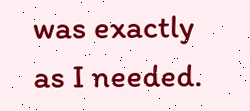was exactly as I needed.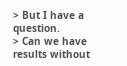> But I have a question.
> Can we have results without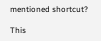mentioned shortcut?

This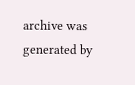archive was generated by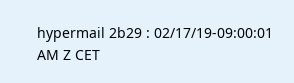hypermail 2b29 : 02/17/19-09:00:01 AM Z CET